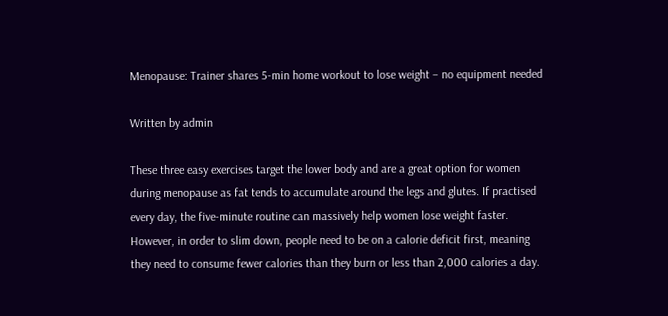Menopause: Trainer shares 5-min home workout to lose weight – no equipment needed

Written by admin

These three easy exercises target the lower body and are a great option for women during menopause as fat tends to accumulate around the legs and glutes. If practised every day, the five-minute routine can massively help women lose weight faster. However, in order to slim down, people need to be on a calorie deficit first, meaning they need to consume fewer calories than they burn or less than 2,000 calories a day.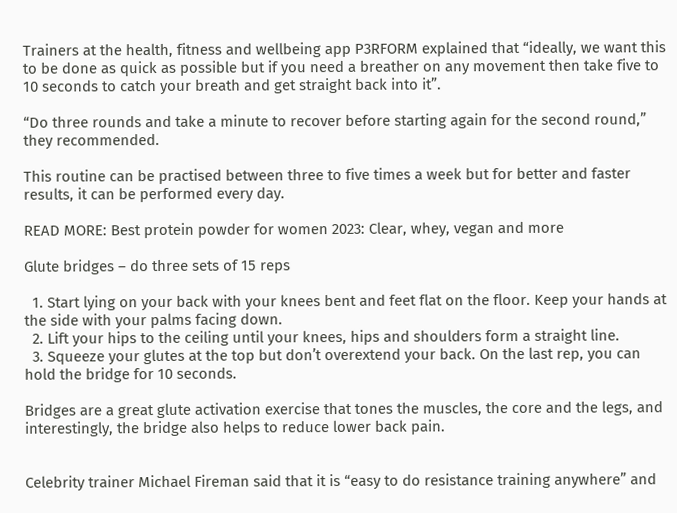Trainers at the health, fitness and wellbeing app P3RFORM explained that “ideally, we want this to be done as quick as possible but if you need a breather on any movement then take five to 10 seconds to catch your breath and get straight back into it”.

“Do three rounds and take a minute to recover before starting again for the second round,” they recommended.

This routine can be practised between three to five times a week but for better and faster results, it can be performed every day.

READ MORE: Best protein powder for women 2023: Clear, whey, vegan and more

Glute bridges – do three sets of 15 reps

  1. Start lying on your back with your knees bent and feet flat on the floor. Keep your hands at the side with your palms facing down.
  2. Lift your hips to the ceiling until your knees, hips and shoulders form a straight line.
  3. Squeeze your glutes at the top but don’t overextend your back. On the last rep, you can hold the bridge for 10 seconds.

Bridges are a great glute activation exercise that tones the muscles, the core and the legs, and interestingly, the bridge also helps to reduce lower back pain.


Celebrity trainer Michael Fireman said that it is “easy to do resistance training anywhere” and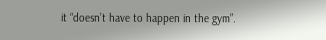it “doesn’t have to happen in the gym”.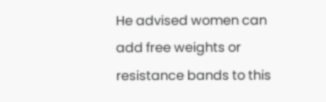He advised women can add free weights or resistance bands to this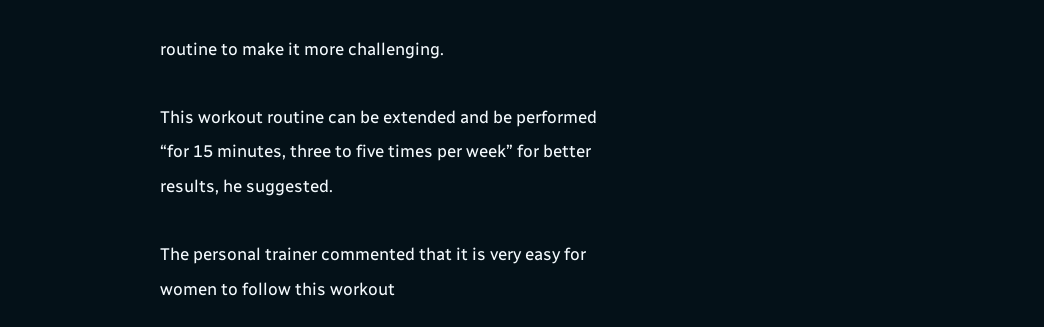routine to make it more challenging.

This workout routine can be extended and be performed “for 15 minutes, three to five times per week” for better results, he suggested.

The personal trainer commented that it is very easy for women to follow this workout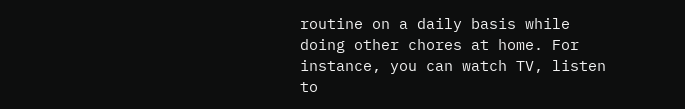routine on a daily basis while doing other chores at home. For instance, you can watch TV, listen to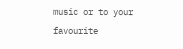music or to your favourite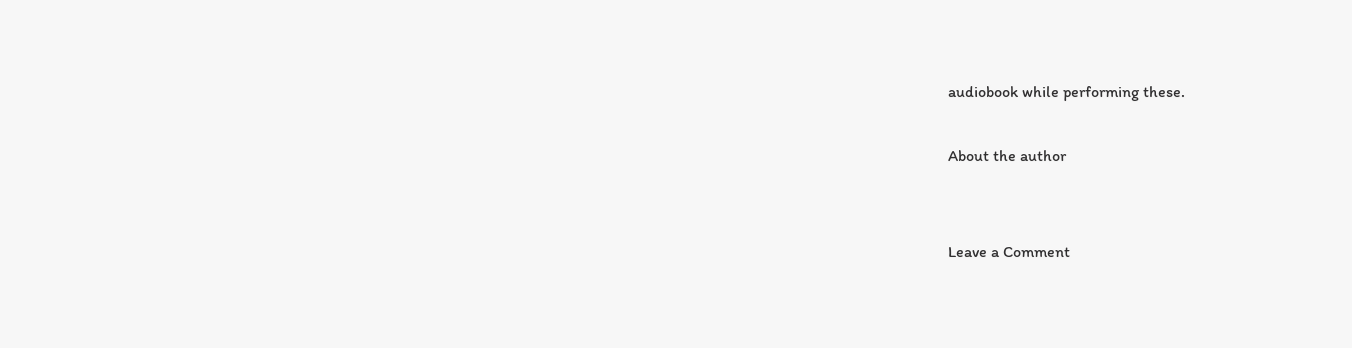audiobook while performing these.

About the author


Leave a Comment